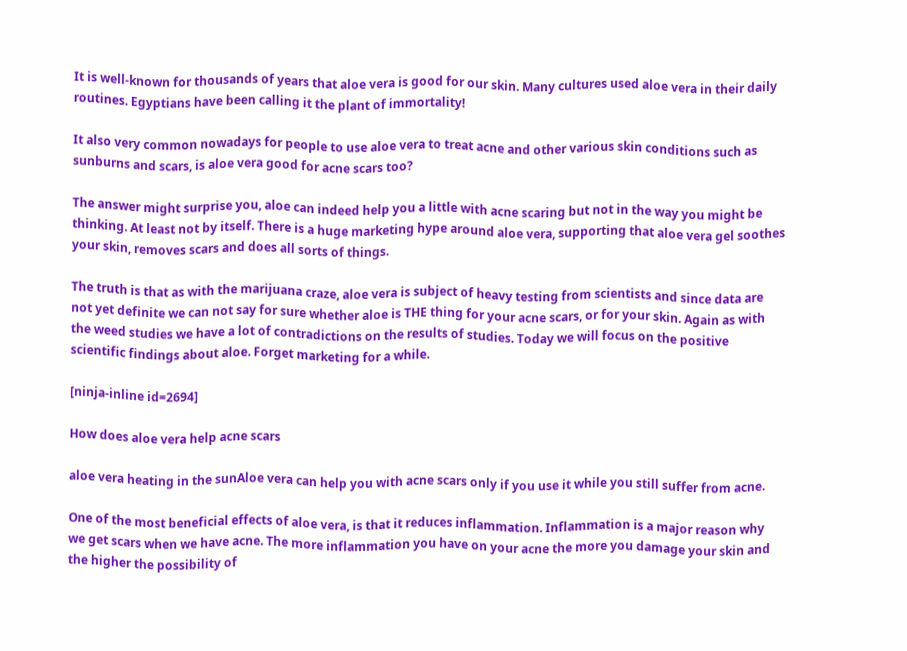It is well-known for thousands of years that aloe vera is good for our skin. Many cultures used aloe vera in their daily routines. Egyptians have been calling it the plant of immortality!

It also very common nowadays for people to use aloe vera to treat acne and other various skin conditions such as sunburns and scars, is aloe vera good for acne scars too?

The answer might surprise you, aloe can indeed help you a little with acne scaring but not in the way you might be thinking. At least not by itself. There is a huge marketing hype around aloe vera, supporting that aloe vera gel soothes your skin, removes scars and does all sorts of things.

The truth is that as with the marijuana craze, aloe vera is subject of heavy testing from scientists and since data are not yet definite we can not say for sure whether aloe is THE thing for your acne scars, or for your skin. Again as with the weed studies we have a lot of contradictions on the results of studies. Today we will focus on the positive scientific findings about aloe. Forget marketing for a while.

[ninja-inline id=2694]

How does aloe vera help acne scars

aloe vera heating in the sunAloe vera can help you with acne scars only if you use it while you still suffer from acne.

One of the most beneficial effects of aloe vera, is that it reduces inflammation. Inflammation is a major reason why we get scars when we have acne. The more inflammation you have on your acne the more you damage your skin and the higher the possibility of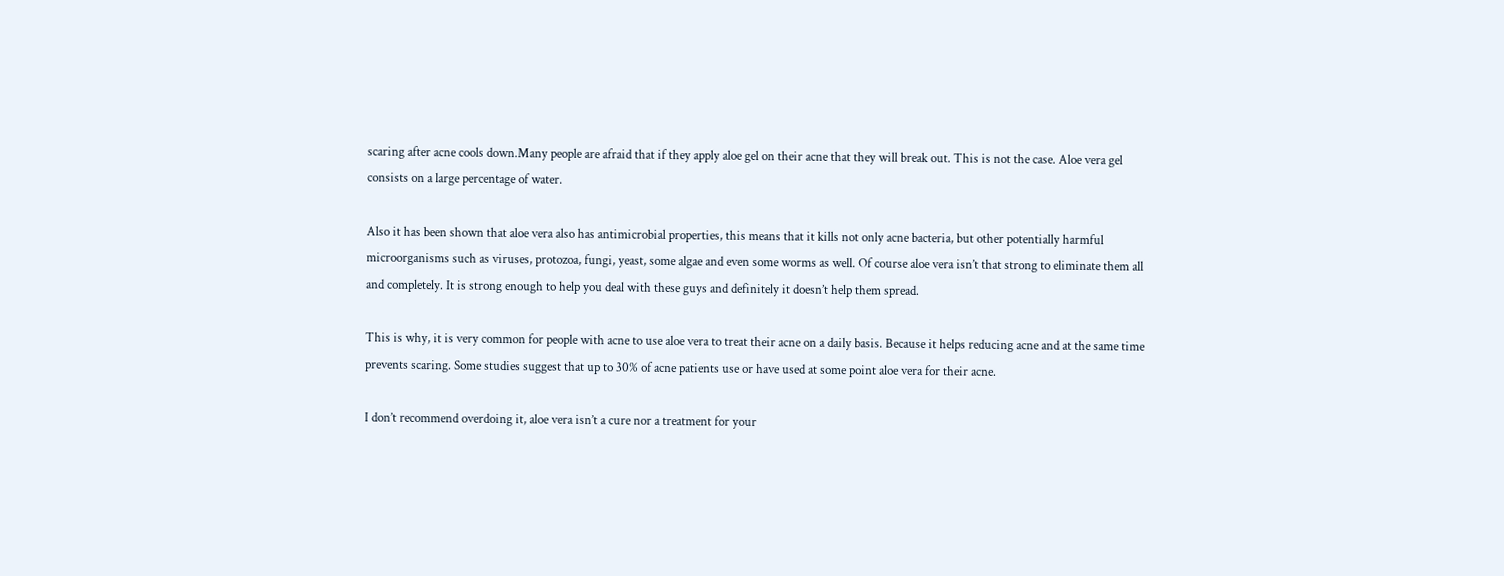scaring after acne cools down.Many people are afraid that if they apply aloe gel on their acne that they will break out. This is not the case. Aloe vera gel consists on a large percentage of water.

Also it has been shown that aloe vera also has antimicrobial properties, this means that it kills not only acne bacteria, but other potentially harmful microorganisms such as viruses, protozoa, fungi, yeast, some algae and even some worms as well. Of course aloe vera isn’t that strong to eliminate them all and completely. It is strong enough to help you deal with these guys and definitely it doesn’t help them spread.

This is why, it is very common for people with acne to use aloe vera to treat their acne on a daily basis. Because it helps reducing acne and at the same time prevents scaring. Some studies suggest that up to 30% of acne patients use or have used at some point aloe vera for their acne.

I don’t recommend overdoing it, aloe vera isn’t a cure nor a treatment for your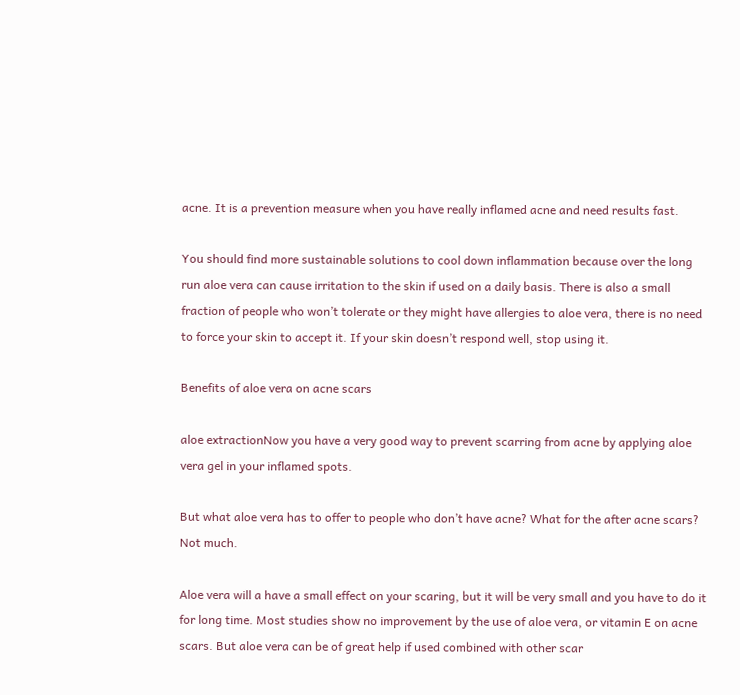acne. It is a prevention measure when you have really inflamed acne and need results fast.

You should find more sustainable solutions to cool down inflammation because over the long run aloe vera can cause irritation to the skin if used on a daily basis. There is also a small fraction of people who won’t tolerate or they might have allergies to aloe vera, there is no need to force your skin to accept it. If your skin doesn’t respond well, stop using it.

Benefits of aloe vera on acne scars

aloe extractionNow you have a very good way to prevent scarring from acne by applying aloe vera gel in your inflamed spots.

But what aloe vera has to offer to people who don’t have acne? What for the after acne scars? Not much.

Aloe vera will a have a small effect on your scaring, but it will be very small and you have to do it for long time. Most studies show no improvement by the use of aloe vera, or vitamin E on acne scars. But aloe vera can be of great help if used combined with other scar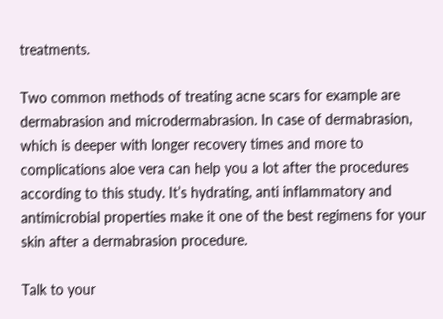treatments.

Two common methods of treating acne scars for example are dermabrasion and microdermabrasion. In case of dermabrasion, which is deeper with longer recovery times and more to complications aloe vera can help you a lot after the procedures according to this study. It’s hydrating, anti inflammatory and antimicrobial properties make it one of the best regimens for your skin after a dermabrasion procedure.

Talk to your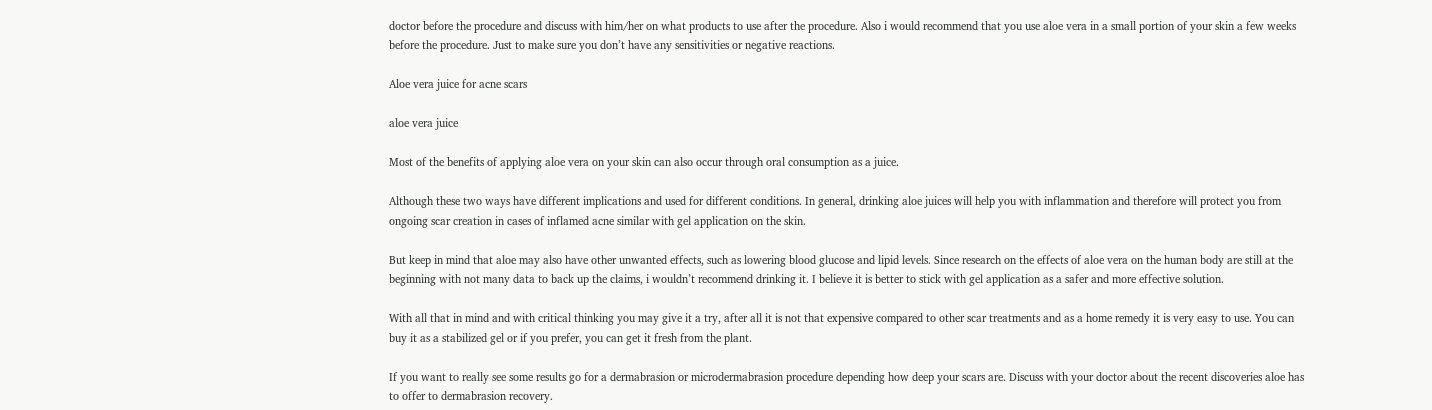doctor before the procedure and discuss with him/her on what products to use after the procedure. Also i would recommend that you use aloe vera in a small portion of your skin a few weeks before the procedure. Just to make sure you don’t have any sensitivities or negative reactions.

Aloe vera juice for acne scars

aloe vera juice

Most of the benefits of applying aloe vera on your skin can also occur through oral consumption as a juice.

Although these two ways have different implications and used for different conditions. In general, drinking aloe juices will help you with inflammation and therefore will protect you from ongoing scar creation in cases of inflamed acne similar with gel application on the skin.

But keep in mind that aloe may also have other unwanted effects, such as lowering blood glucose and lipid levels. Since research on the effects of aloe vera on the human body are still at the beginning with not many data to back up the claims, i wouldn’t recommend drinking it. I believe it is better to stick with gel application as a safer and more effective solution.

With all that in mind and with critical thinking you may give it a try, after all it is not that expensive compared to other scar treatments and as a home remedy it is very easy to use. You can buy it as a stabilized gel or if you prefer, you can get it fresh from the plant.

If you want to really see some results go for a dermabrasion or microdermabrasion procedure depending how deep your scars are. Discuss with your doctor about the recent discoveries aloe has to offer to dermabrasion recovery.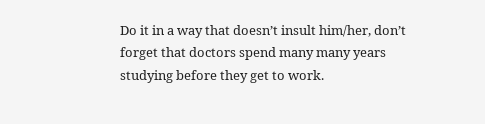Do it in a way that doesn’t insult him/her, don’t forget that doctors spend many many years studying before they get to work.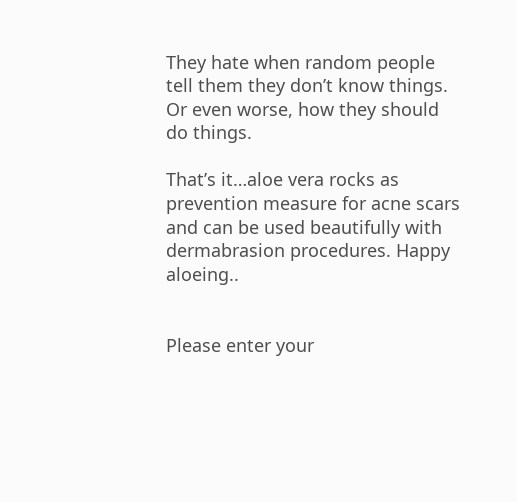They hate when random people tell them they don’t know things. Or even worse, how they should do things.

That’s it…aloe vera rocks as prevention measure for acne scars and can be used beautifully with dermabrasion procedures. Happy aloeing..


Please enter your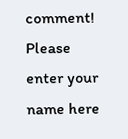comment!
Please enter your name here